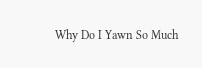Why Do I Yawn So Much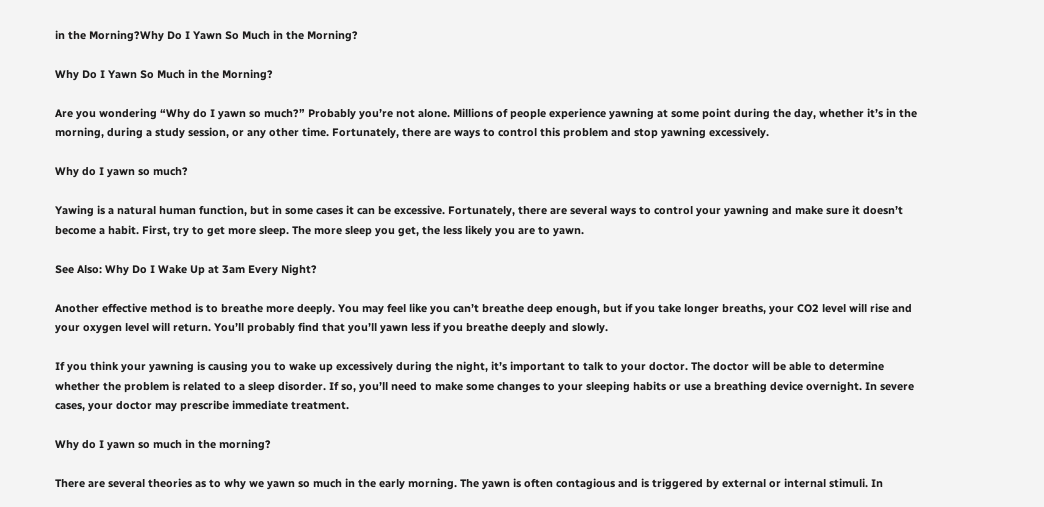in the Morning?Why Do I Yawn So Much in the Morning?

Why Do I Yawn So Much in the Morning?

Are you wondering “Why do I yawn so much?” Probably you’re not alone. Millions of people experience yawning at some point during the day, whether it’s in the morning, during a study session, or any other time. Fortunately, there are ways to control this problem and stop yawning excessively.

Why do I yawn so much?

Yawing is a natural human function, but in some cases it can be excessive. Fortunately, there are several ways to control your yawning and make sure it doesn’t become a habit. First, try to get more sleep. The more sleep you get, the less likely you are to yawn.

See Also: Why Do I Wake Up at 3am Every Night?

Another effective method is to breathe more deeply. You may feel like you can’t breathe deep enough, but if you take longer breaths, your CO2 level will rise and your oxygen level will return. You’ll probably find that you’ll yawn less if you breathe deeply and slowly.

If you think your yawning is causing you to wake up excessively during the night, it’s important to talk to your doctor. The doctor will be able to determine whether the problem is related to a sleep disorder. If so, you’ll need to make some changes to your sleeping habits or use a breathing device overnight. In severe cases, your doctor may prescribe immediate treatment.

Why do I yawn so much in the morning?

There are several theories as to why we yawn so much in the early morning. The yawn is often contagious and is triggered by external or internal stimuli. In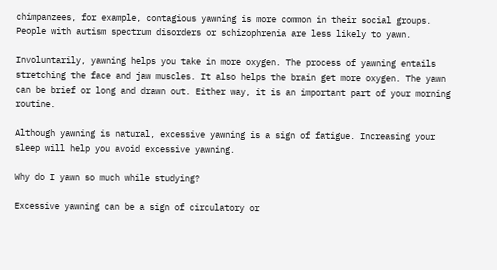chimpanzees, for example, contagious yawning is more common in their social groups. People with autism spectrum disorders or schizophrenia are less likely to yawn.

Involuntarily, yawning helps you take in more oxygen. The process of yawning entails stretching the face and jaw muscles. It also helps the brain get more oxygen. The yawn can be brief or long and drawn out. Either way, it is an important part of your morning routine.

Although yawning is natural, excessive yawning is a sign of fatigue. Increasing your sleep will help you avoid excessive yawning.

Why do I yawn so much while studying?

Excessive yawning can be a sign of circulatory or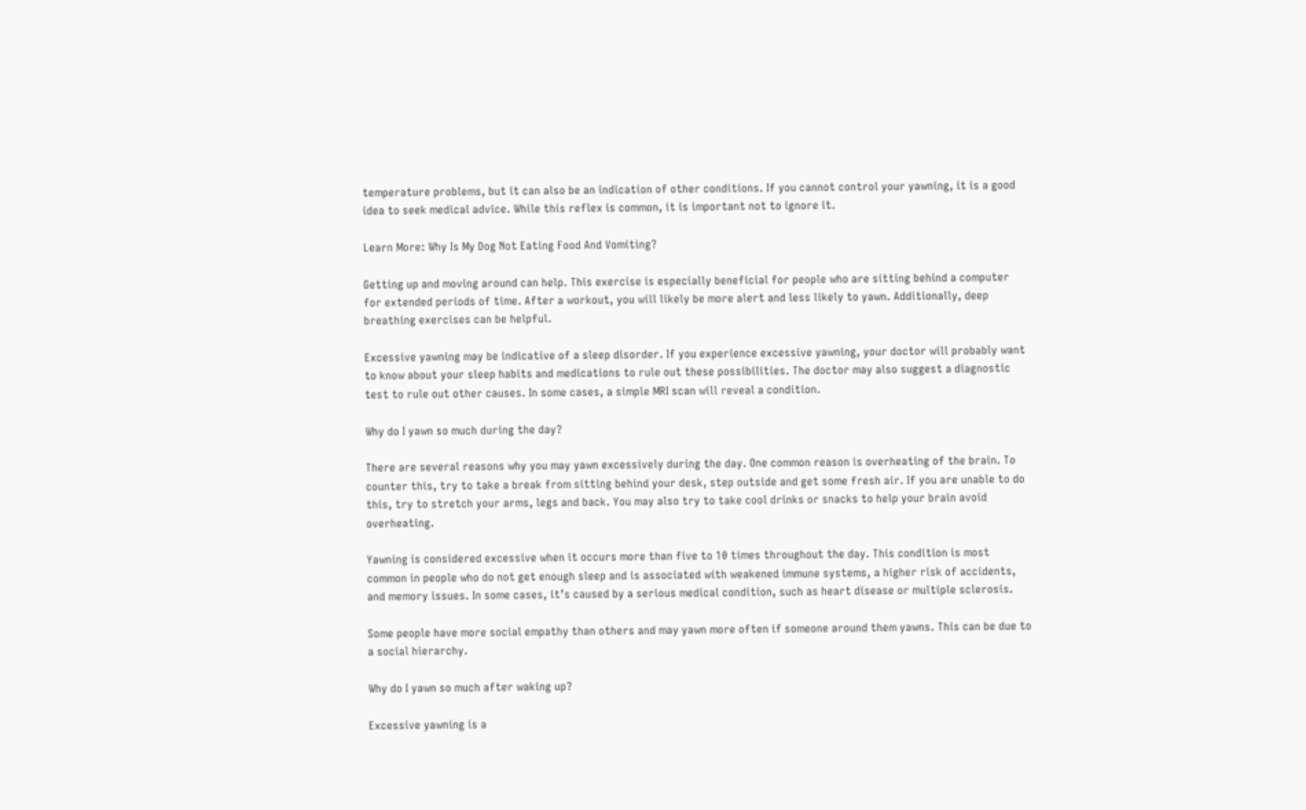temperature problems, but it can also be an indication of other conditions. If you cannot control your yawning, it is a good idea to seek medical advice. While this reflex is common, it is important not to ignore it.

Learn More: Why Is My Dog Not Eating Food And Vomiting?

Getting up and moving around can help. This exercise is especially beneficial for people who are sitting behind a computer for extended periods of time. After a workout, you will likely be more alert and less likely to yawn. Additionally, deep breathing exercises can be helpful.

Excessive yawning may be indicative of a sleep disorder. If you experience excessive yawning, your doctor will probably want to know about your sleep habits and medications to rule out these possibilities. The doctor may also suggest a diagnostic test to rule out other causes. In some cases, a simple MRI scan will reveal a condition.

Why do I yawn so much during the day?

There are several reasons why you may yawn excessively during the day. One common reason is overheating of the brain. To counter this, try to take a break from sitting behind your desk, step outside and get some fresh air. If you are unable to do this, try to stretch your arms, legs and back. You may also try to take cool drinks or snacks to help your brain avoid overheating.

Yawning is considered excessive when it occurs more than five to 10 times throughout the day. This condition is most common in people who do not get enough sleep and is associated with weakened immune systems, a higher risk of accidents, and memory issues. In some cases, it’s caused by a serious medical condition, such as heart disease or multiple sclerosis.

Some people have more social empathy than others and may yawn more often if someone around them yawns. This can be due to a social hierarchy.

Why do I yawn so much after waking up?

Excessive yawning is a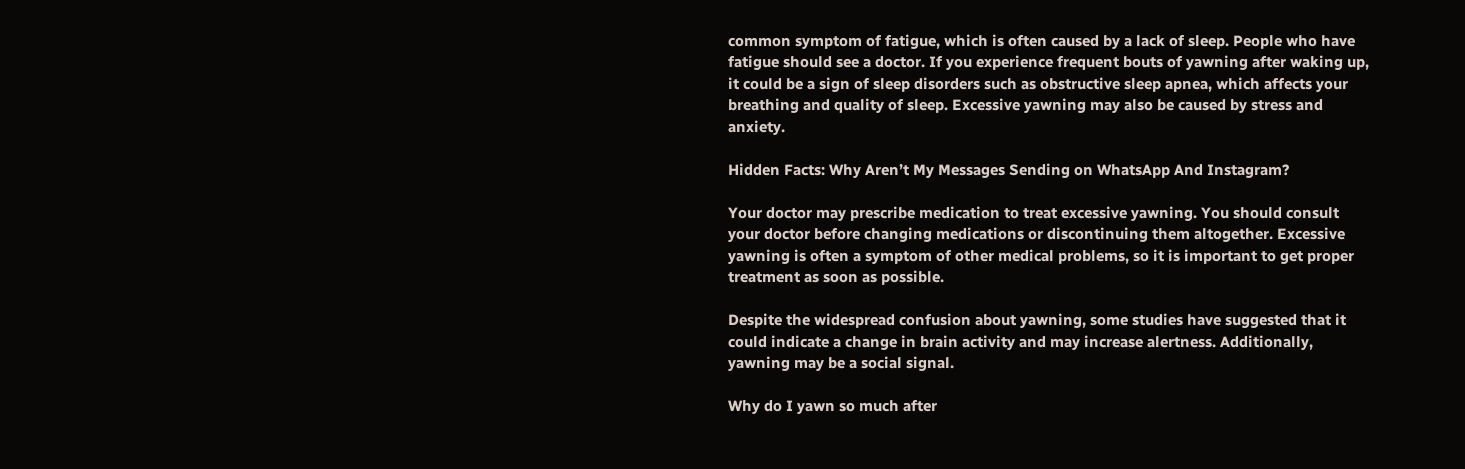common symptom of fatigue, which is often caused by a lack of sleep. People who have fatigue should see a doctor. If you experience frequent bouts of yawning after waking up, it could be a sign of sleep disorders such as obstructive sleep apnea, which affects your breathing and quality of sleep. Excessive yawning may also be caused by stress and anxiety.

Hidden Facts: Why Aren’t My Messages Sending on WhatsApp And Instagram?

Your doctor may prescribe medication to treat excessive yawning. You should consult your doctor before changing medications or discontinuing them altogether. Excessive yawning is often a symptom of other medical problems, so it is important to get proper treatment as soon as possible.

Despite the widespread confusion about yawning, some studies have suggested that it could indicate a change in brain activity and may increase alertness. Additionally, yawning may be a social signal.

Why do I yawn so much after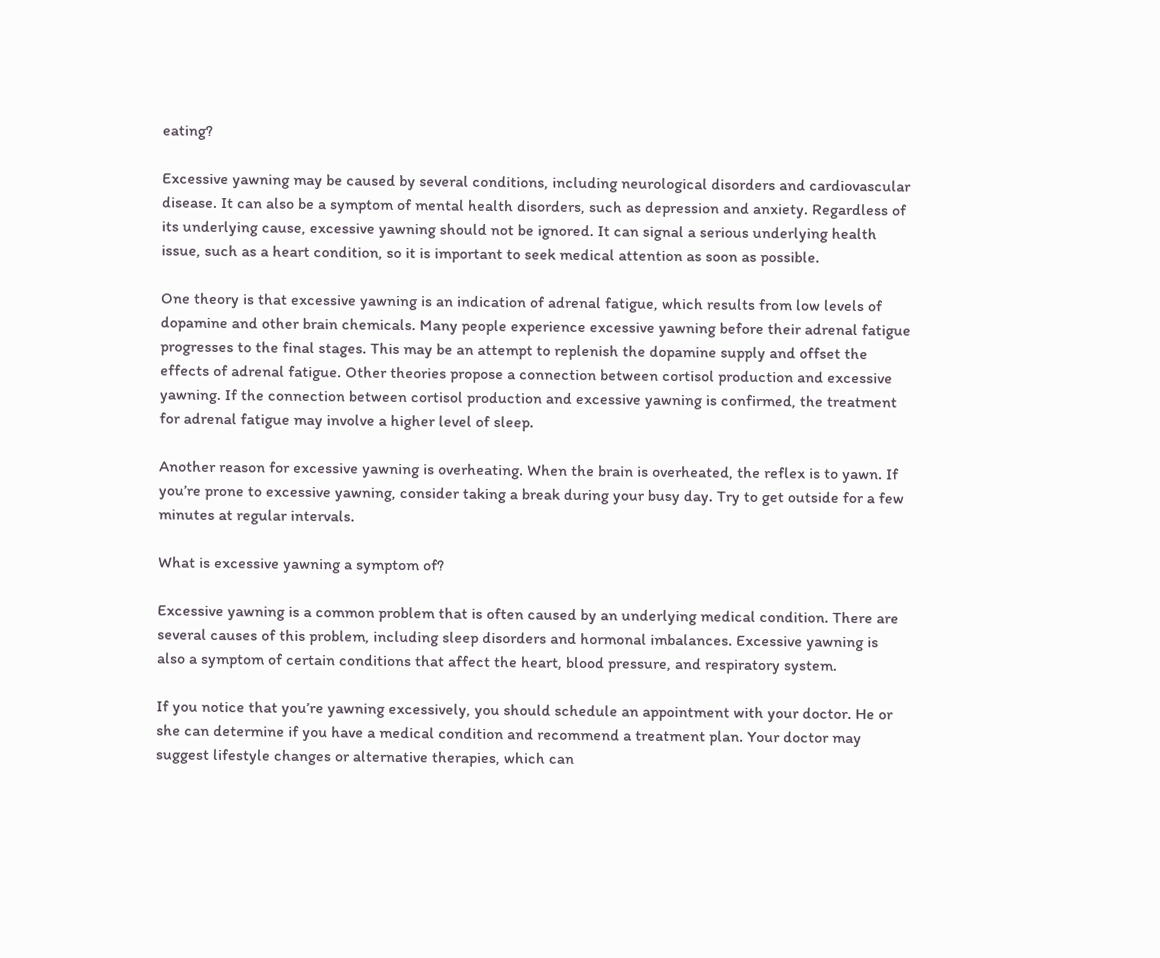eating?

Excessive yawning may be caused by several conditions, including neurological disorders and cardiovascular disease. It can also be a symptom of mental health disorders, such as depression and anxiety. Regardless of its underlying cause, excessive yawning should not be ignored. It can signal a serious underlying health issue, such as a heart condition, so it is important to seek medical attention as soon as possible.

One theory is that excessive yawning is an indication of adrenal fatigue, which results from low levels of dopamine and other brain chemicals. Many people experience excessive yawning before their adrenal fatigue progresses to the final stages. This may be an attempt to replenish the dopamine supply and offset the effects of adrenal fatigue. Other theories propose a connection between cortisol production and excessive yawning. If the connection between cortisol production and excessive yawning is confirmed, the treatment for adrenal fatigue may involve a higher level of sleep.

Another reason for excessive yawning is overheating. When the brain is overheated, the reflex is to yawn. If you’re prone to excessive yawning, consider taking a break during your busy day. Try to get outside for a few minutes at regular intervals.

What is excessive yawning a symptom of?

Excessive yawning is a common problem that is often caused by an underlying medical condition. There are several causes of this problem, including sleep disorders and hormonal imbalances. Excessive yawning is also a symptom of certain conditions that affect the heart, blood pressure, and respiratory system.

If you notice that you’re yawning excessively, you should schedule an appointment with your doctor. He or she can determine if you have a medical condition and recommend a treatment plan. Your doctor may suggest lifestyle changes or alternative therapies, which can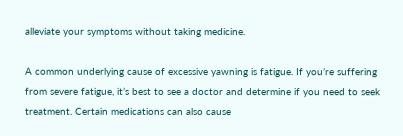alleviate your symptoms without taking medicine.

A common underlying cause of excessive yawning is fatigue. If you’re suffering from severe fatigue, it’s best to see a doctor and determine if you need to seek treatment. Certain medications can also cause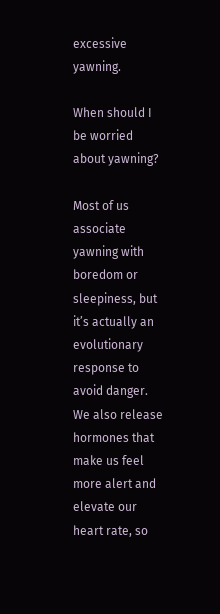excessive yawning.

When should I be worried about yawning?

Most of us associate yawning with boredom or sleepiness, but it’s actually an evolutionary response to avoid danger. We also release hormones that make us feel more alert and elevate our heart rate, so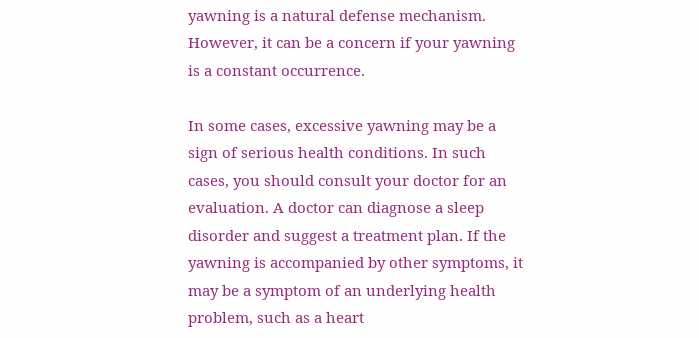yawning is a natural defense mechanism. However, it can be a concern if your yawning is a constant occurrence.

In some cases, excessive yawning may be a sign of serious health conditions. In such cases, you should consult your doctor for an evaluation. A doctor can diagnose a sleep disorder and suggest a treatment plan. If the yawning is accompanied by other symptoms, it may be a symptom of an underlying health problem, such as a heart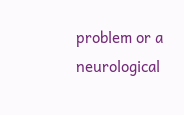problem or a neurological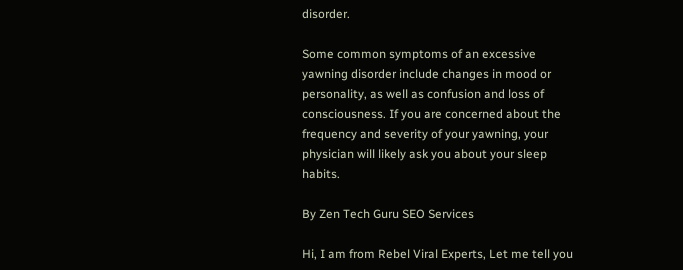disorder.

Some common symptoms of an excessive yawning disorder include changes in mood or personality, as well as confusion and loss of consciousness. If you are concerned about the frequency and severity of your yawning, your physician will likely ask you about your sleep habits.

By Zen Tech Guru SEO Services

Hi, I am from Rebel Viral Experts, Let me tell you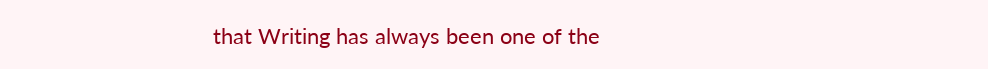that Writing has always been one of the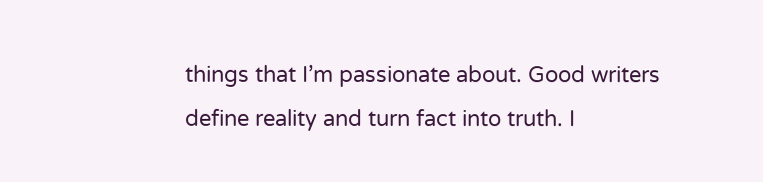things that I’m passionate about. Good writers define reality and turn fact into truth. I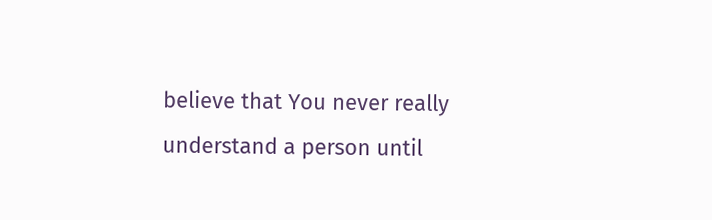believe that You never really understand a person until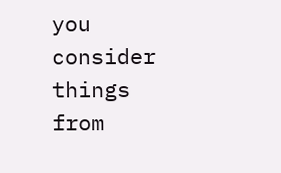you consider things from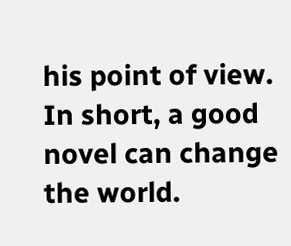his point of view. In short, a good novel can change the world.